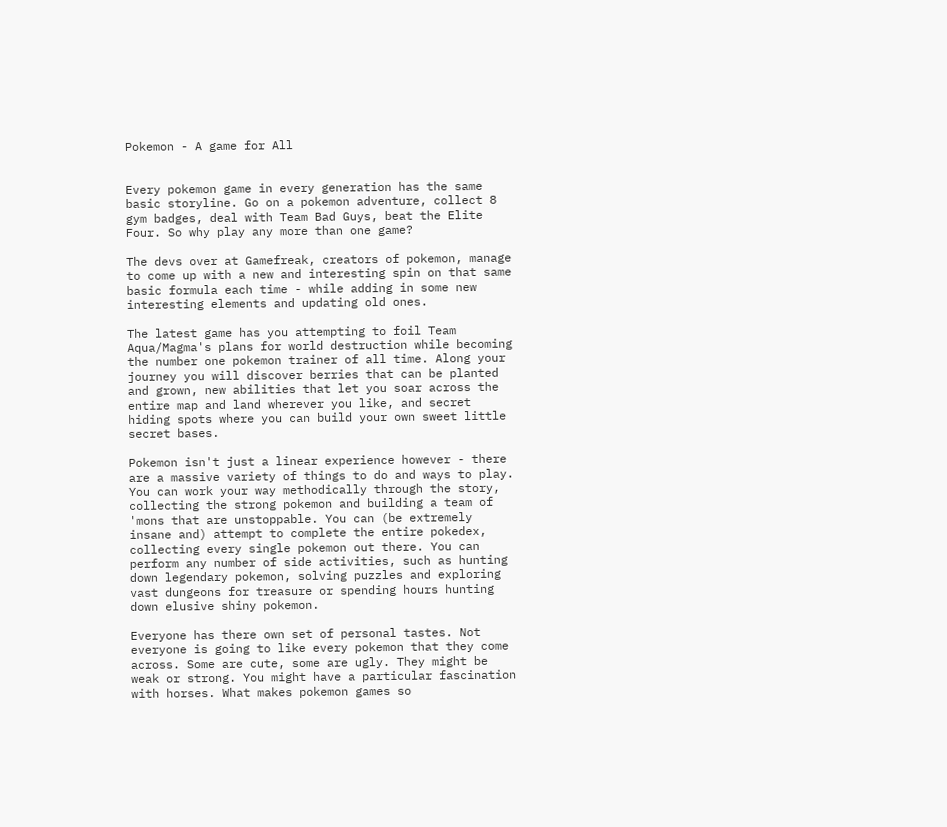Pokemon - A game for All


Every pokemon game in every generation has the same basic storyline. Go on a pokemon adventure, collect 8 gym badges, deal with Team Bad Guys, beat the Elite Four. So why play any more than one game?

The devs over at Gamefreak, creators of pokemon, manage to come up with a new and interesting spin on that same basic formula each time - while adding in some new interesting elements and updating old ones.

The latest game has you attempting to foil Team Aqua/Magma's plans for world destruction while becoming the number one pokemon trainer of all time. Along your journey you will discover berries that can be planted and grown, new abilities that let you soar across the entire map and land wherever you like, and secret hiding spots where you can build your own sweet little secret bases.

Pokemon isn't just a linear experience however - there are a massive variety of things to do and ways to play. You can work your way methodically through the story, collecting the strong pokemon and building a team of 'mons that are unstoppable. You can (be extremely insane and) attempt to complete the entire pokedex, collecting every single pokemon out there. You can perform any number of side activities, such as hunting down legendary pokemon, solving puzzles and exploring vast dungeons for treasure or spending hours hunting down elusive shiny pokemon.

Everyone has there own set of personal tastes. Not everyone is going to like every pokemon that they come across. Some are cute, some are ugly. They might be weak or strong. You might have a particular fascination with horses. What makes pokemon games so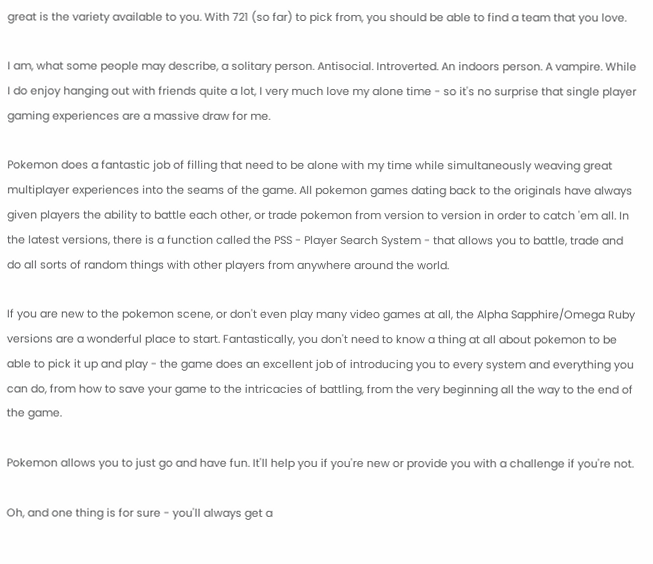great is the variety available to you. With 721 (so far) to pick from, you should be able to find a team that you love.

I am, what some people may describe, a solitary person. Antisocial. Introverted. An indoors person. A vampire. While I do enjoy hanging out with friends quite a lot, I very much love my alone time - so it's no surprise that single player gaming experiences are a massive draw for me.

Pokemon does a fantastic job of filling that need to be alone with my time while simultaneously weaving great multiplayer experiences into the seams of the game. All pokemon games dating back to the originals have always given players the ability to battle each other, or trade pokemon from version to version in order to catch 'em all. In the latest versions, there is a function called the PSS - Player Search System - that allows you to battle, trade and do all sorts of random things with other players from anywhere around the world.

If you are new to the pokemon scene, or don't even play many video games at all, the Alpha Sapphire/Omega Ruby versions are a wonderful place to start. Fantastically, you don't need to know a thing at all about pokemon to be able to pick it up and play - the game does an excellent job of introducing you to every system and everything you can do, from how to save your game to the intricacies of battling, from the very beginning all the way to the end of the game.

Pokemon allows you to just go and have fun. It'll help you if you're new or provide you with a challenge if you're not.

Oh, and one thing is for sure - you'll always get a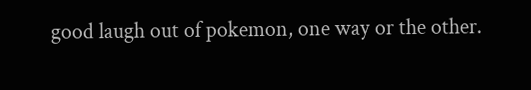good laugh out of pokemon, one way or the other.